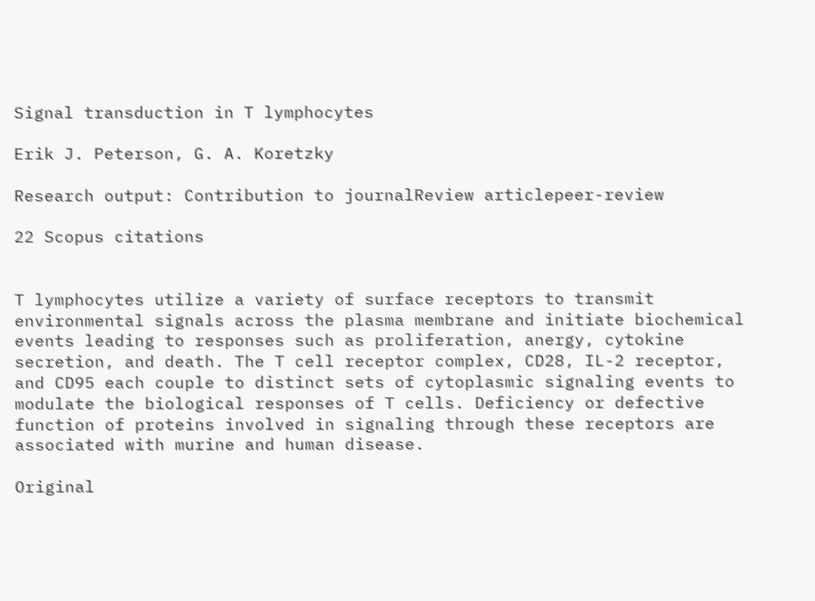Signal transduction in T lymphocytes

Erik J. Peterson, G. A. Koretzky

Research output: Contribution to journalReview articlepeer-review

22 Scopus citations


T lymphocytes utilize a variety of surface receptors to transmit environmental signals across the plasma membrane and initiate biochemical events leading to responses such as proliferation, anergy, cytokine secretion, and death. The T cell receptor complex, CD28, IL-2 receptor, and CD95 each couple to distinct sets of cytoplasmic signaling events to modulate the biological responses of T cells. Deficiency or defective function of proteins involved in signaling through these receptors are associated with murine and human disease.

Original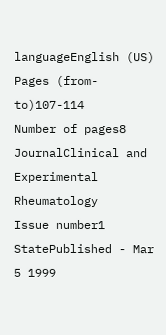languageEnglish (US)
Pages (from-to)107-114
Number of pages8
JournalClinical and Experimental Rheumatology
Issue number1
StatePublished - Mar 5 1999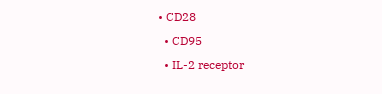• CD28
  • CD95
  • IL-2 receptor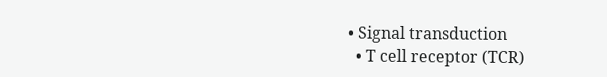• Signal transduction
  • T cell receptor (TCR)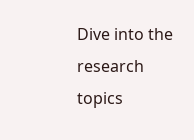Dive into the research topics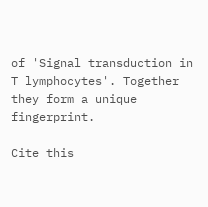of 'Signal transduction in T lymphocytes'. Together they form a unique fingerprint.

Cite this